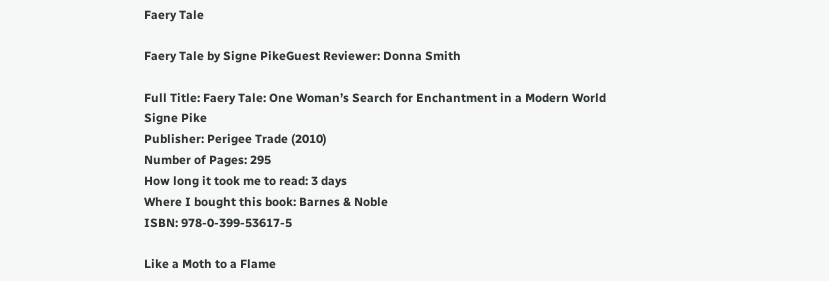Faery Tale

Faery Tale by Signe PikeGuest Reviewer: Donna Smith

Full Title: Faery Tale: One Woman’s Search for Enchantment in a Modern World
Signe Pike
Publisher: Perigee Trade (2010)
Number of Pages: 295
How long it took me to read: 3 days
Where I bought this book: Barnes & Noble
ISBN: 978-0-399-53617-5

Like a Moth to a Flame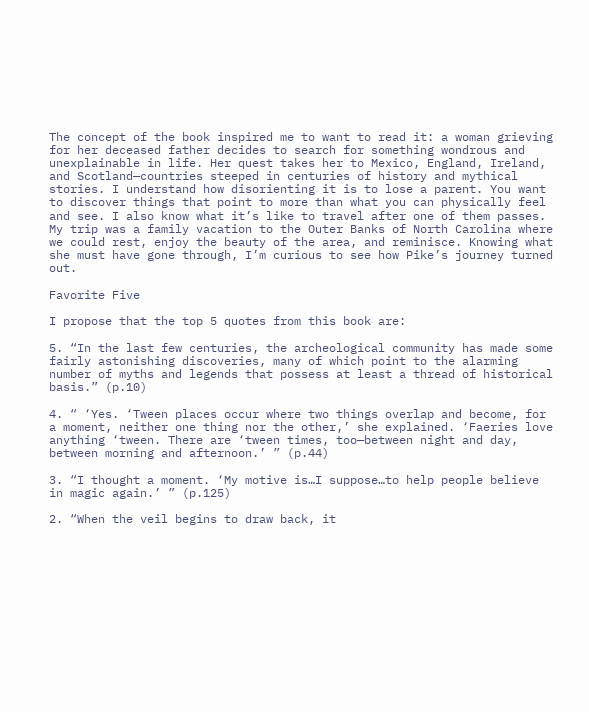The concept of the book inspired me to want to read it: a woman grieving for her deceased father decides to search for something wondrous and unexplainable in life. Her quest takes her to Mexico, England, Ireland, and Scotland—countries steeped in centuries of history and mythical stories. I understand how disorienting it is to lose a parent. You want to discover things that point to more than what you can physically feel and see. I also know what it’s like to travel after one of them passes. My trip was a family vacation to the Outer Banks of North Carolina where we could rest, enjoy the beauty of the area, and reminisce. Knowing what she must have gone through, I’m curious to see how Pike’s journey turned out.

Favorite Five

I propose that the top 5 quotes from this book are:

5. “In the last few centuries, the archeological community has made some fairly astonishing discoveries, many of which point to the alarming number of myths and legends that possess at least a thread of historical basis.” (p.10)

4. “ ‘Yes. ‘Tween places occur where two things overlap and become, for a moment, neither one thing nor the other,’ she explained. ‘Faeries love anything ‘tween. There are ‘tween times, too—between night and day, between morning and afternoon.’ ” (p.44)

3. “I thought a moment. ‘My motive is…I suppose…to help people believe in magic again.’ ” (p.125)

2. “When the veil begins to draw back, it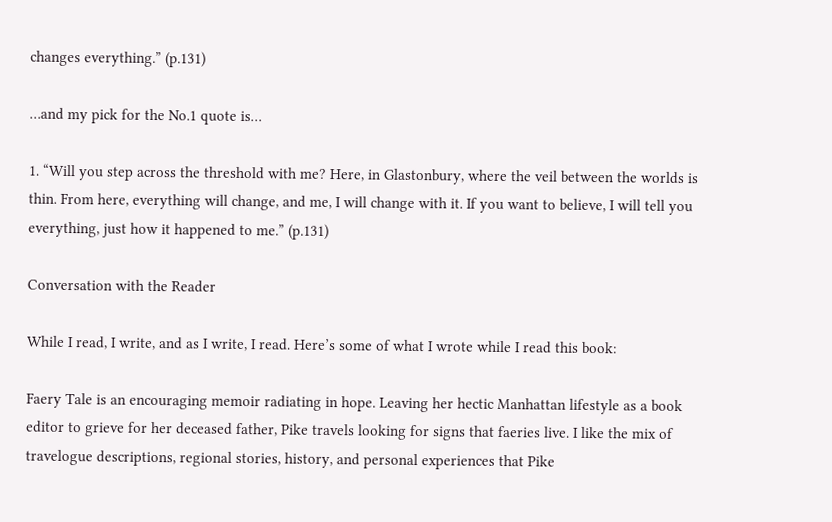changes everything.” (p.131)

…and my pick for the No.1 quote is…

1. “Will you step across the threshold with me? Here, in Glastonbury, where the veil between the worlds is thin. From here, everything will change, and me, I will change with it. If you want to believe, I will tell you everything, just how it happened to me.” (p.131)

Conversation with the Reader

While I read, I write, and as I write, I read. Here’s some of what I wrote while I read this book:

Faery Tale is an encouraging memoir radiating in hope. Leaving her hectic Manhattan lifestyle as a book editor to grieve for her deceased father, Pike travels looking for signs that faeries live. I like the mix of travelogue descriptions, regional stories, history, and personal experiences that Pike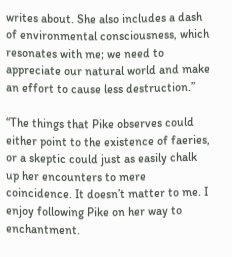writes about. She also includes a dash of environmental consciousness, which resonates with me; we need to appreciate our natural world and make an effort to cause less destruction.”

“The things that Pike observes could either point to the existence of faeries, or a skeptic could just as easily chalk up her encounters to mere coincidence. It doesn’t matter to me. I enjoy following Pike on her way to enchantment.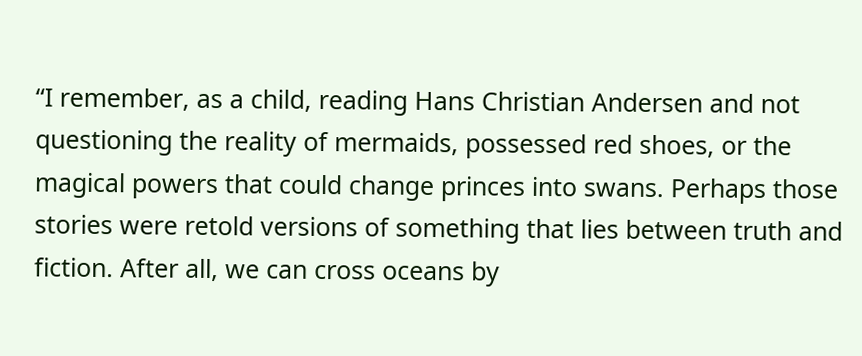“I remember, as a child, reading Hans Christian Andersen and not questioning the reality of mermaids, possessed red shoes, or the magical powers that could change princes into swans. Perhaps those stories were retold versions of something that lies between truth and fiction. After all, we can cross oceans by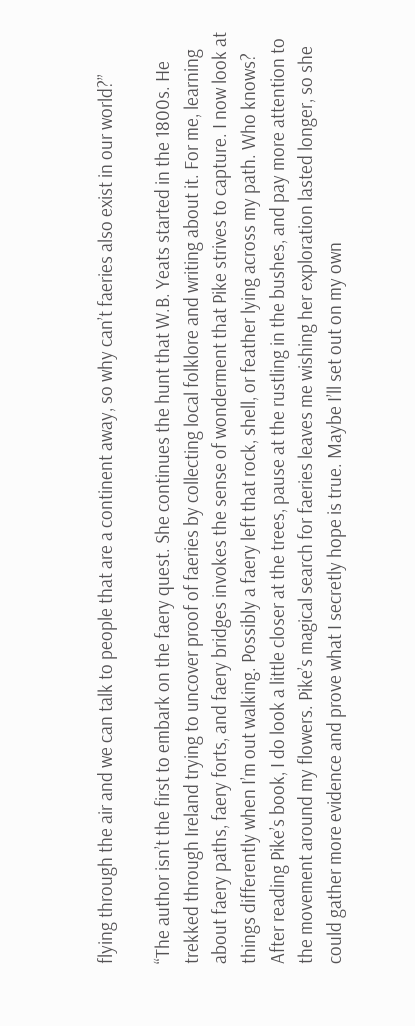flying through the air and we can talk to people that are a continent away, so why can’t faeries also exist in our world?”

“The author isn’t the first to embark on the faery quest. She continues the hunt that W.B. Yeats started in the 1800s. He trekked through Ireland trying to uncover proof of faeries by collecting local folklore and writing about it. For me, learning about faery paths, faery forts, and faery bridges invokes the sense of wonderment that Pike strives to capture. I now look at things differently when I’m out walking. Possibly a faery left that rock, shell, or feather lying across my path. Who knows? After reading Pike’s book, I do look a little closer at the trees, pause at the rustling in the bushes, and pay more attention to the movement around my flowers. Pike’s magical search for faeries leaves me wishing her exploration lasted longer, so she could gather more evidence and prove what I secretly hope is true. Maybe I’ll set out on my own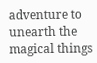adventure to unearth the magical things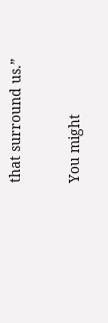that surround us.”

You might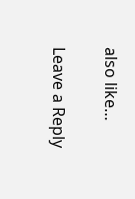also like…

Leave a Reply